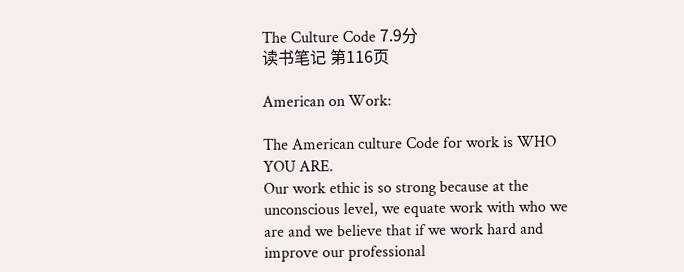The Culture Code 7.9分
读书笔记 第116页

American on Work:

The American culture Code for work is WHO YOU ARE.
Our work ethic is so strong because at the unconscious level, we equate work with who we are and we believe that if we work hard and improve our professional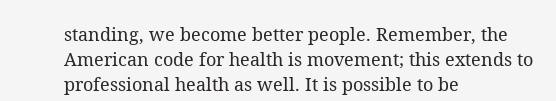standing, we become better people. Remember, the American code for health is movement; this extends to professional health as well. It is possible to be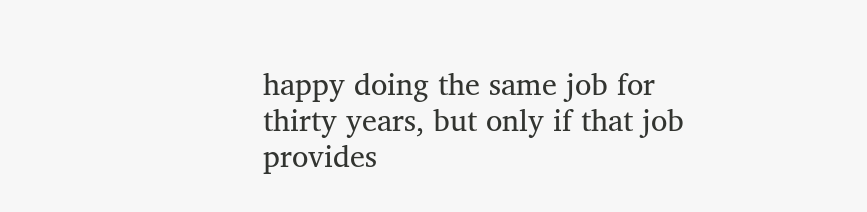happy doing the same job for thirty years, but only if that job provides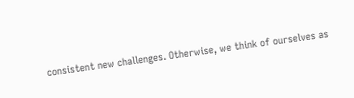consistent new challenges. Otherwise, we think of ourselves as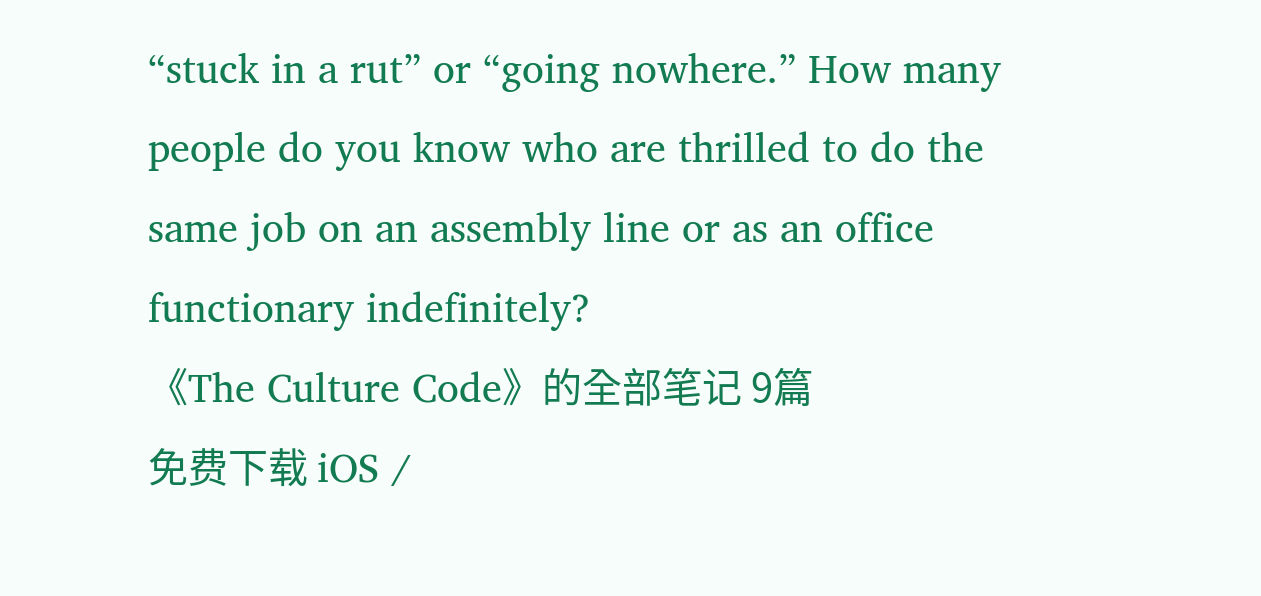“stuck in a rut” or “going nowhere.” How many people do you know who are thrilled to do the same job on an assembly line or as an office functionary indefinitely?
《The Culture Code》的全部笔记 9篇
免费下载 iOS /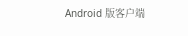Android 版客户端